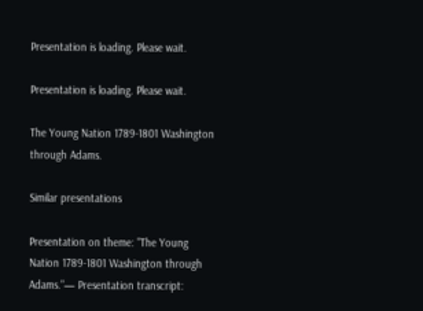Presentation is loading. Please wait.

Presentation is loading. Please wait.

The Young Nation 1789-1801 Washington through Adams.

Similar presentations

Presentation on theme: "The Young Nation 1789-1801 Washington through Adams."— Presentation transcript: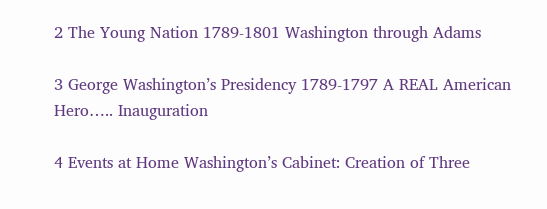2 The Young Nation 1789-1801 Washington through Adams

3 George Washington’s Presidency 1789-1797 A REAL American Hero….. Inauguration

4 Events at Home Washington’s Cabinet: Creation of Three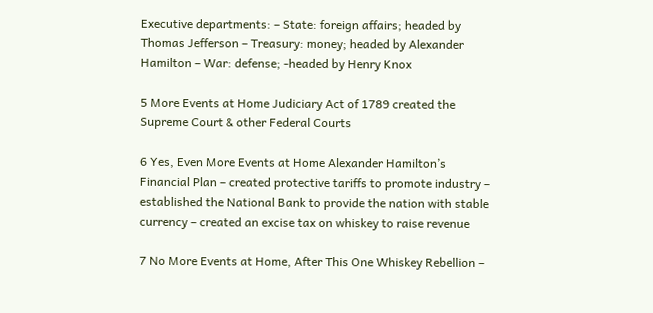Executive departments: – State: foreign affairs; headed by Thomas Jefferson – Treasury: money; headed by Alexander Hamilton – War: defense; -headed by Henry Knox

5 More Events at Home Judiciary Act of 1789 created the Supreme Court & other Federal Courts

6 Yes, Even More Events at Home Alexander Hamilton’s Financial Plan – created protective tariffs to promote industry – established the National Bank to provide the nation with stable currency – created an excise tax on whiskey to raise revenue

7 No More Events at Home, After This One Whiskey Rebellion –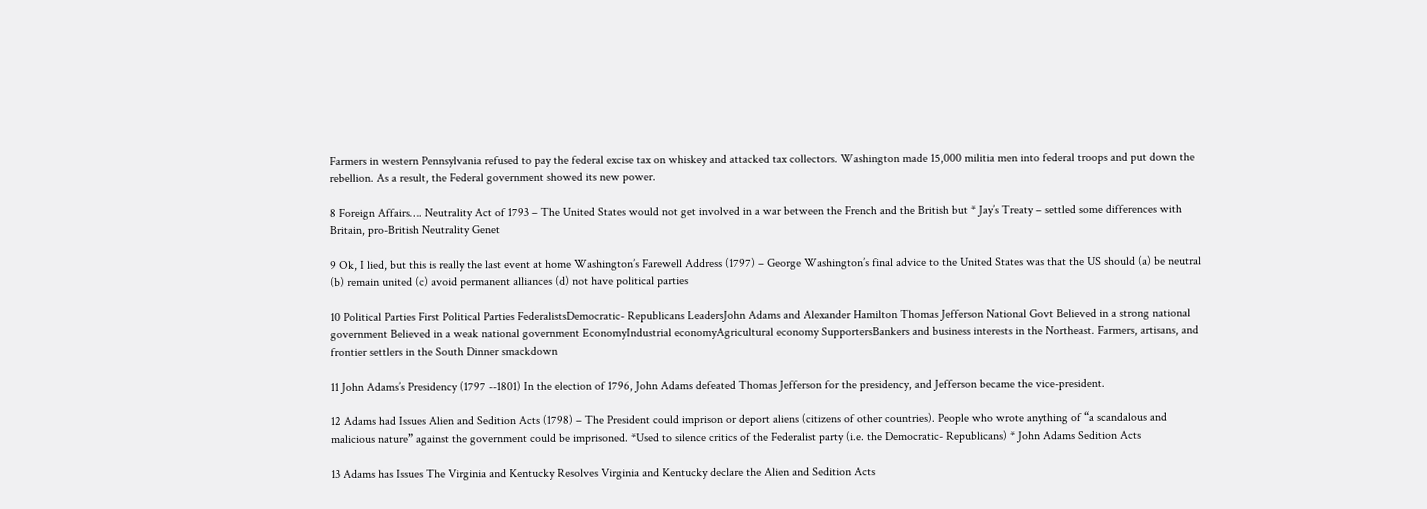Farmers in western Pennsylvania refused to pay the federal excise tax on whiskey and attacked tax collectors. Washington made 15,000 militia men into federal troops and put down the rebellion. As a result, the Federal government showed its new power.

8 Foreign Affairs…. Neutrality Act of 1793 – The United States would not get involved in a war between the French and the British but * Jay’s Treaty – settled some differences with Britain, pro-British Neutrality Genet

9 Ok, I lied, but this is really the last event at home Washington’s Farewell Address (1797) – George Washington’s final advice to the United States was that the US should (a) be neutral (b) remain united (c) avoid permanent alliances (d) not have political parties

10 Political Parties First Political Parties FederalistsDemocratic- Republicans LeadersJohn Adams and Alexander Hamilton Thomas Jefferson National Govt Believed in a strong national government Believed in a weak national government EconomyIndustrial economyAgricultural economy SupportersBankers and business interests in the Northeast. Farmers, artisans, and frontier settlers in the South Dinner smackdown

11 John Adams’s Presidency (1797 --1801) In the election of 1796, John Adams defeated Thomas Jefferson for the presidency, and Jefferson became the vice-president.

12 Adams had Issues Alien and Sedition Acts (1798) – The President could imprison or deport aliens (citizens of other countries). People who wrote anything of “a scandalous and malicious nature” against the government could be imprisoned. *Used to silence critics of the Federalist party (i.e. the Democratic- Republicans) * John Adams Sedition Acts

13 Adams has Issues The Virginia and Kentucky Resolves Virginia and Kentucky declare the Alien and Sedition Acts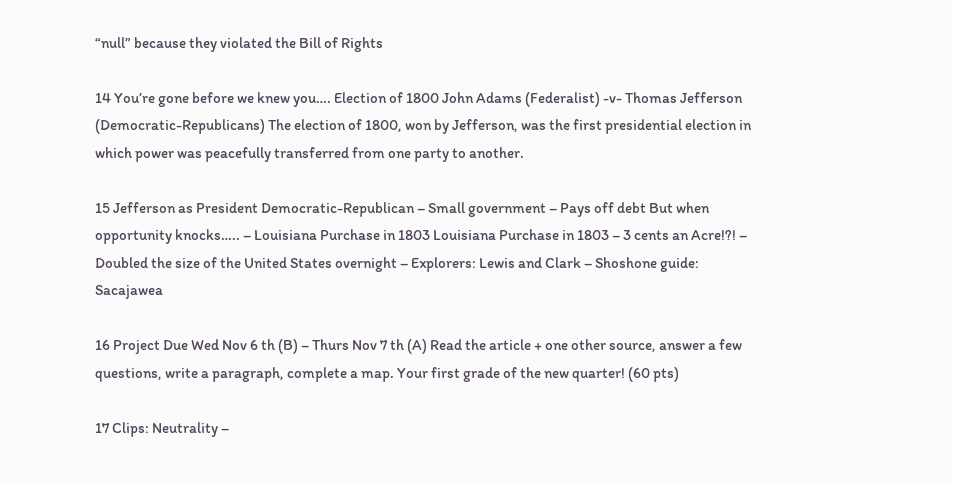“null” because they violated the Bill of Rights

14 You’re gone before we knew you…. Election of 1800 John Adams (Federalist) -v- Thomas Jefferson (Democratic-Republicans) The election of 1800, won by Jefferson, was the first presidential election in which power was peacefully transferred from one party to another.

15 Jefferson as President Democratic-Republican – Small government – Pays off debt But when opportunity knocks….. – Louisiana Purchase in 1803 Louisiana Purchase in 1803 – 3 cents an Acre!?! – Doubled the size of the United States overnight – Explorers: Lewis and Clark – Shoshone guide: Sacajawea

16 Project Due Wed Nov 6 th (B) – Thurs Nov 7 th (A) Read the article + one other source, answer a few questions, write a paragraph, complete a map. Your first grade of the new quarter! (60 pts)

17 Clips: Neutrality –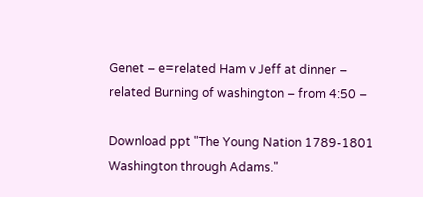Genet – e=related Ham v Jeff at dinner – related Burning of washington – from 4:50 –

Download ppt "The Young Nation 1789-1801 Washington through Adams."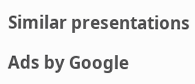Similar presentations

Ads by Google